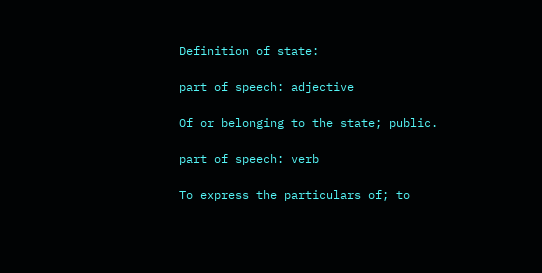Definition of state:

part of speech: adjective

Of or belonging to the state; public.

part of speech: verb

To express the particulars of; to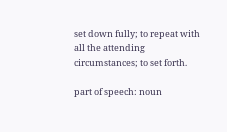set down fully; to repeat with all the attending circumstances; to set forth.

part of speech: noun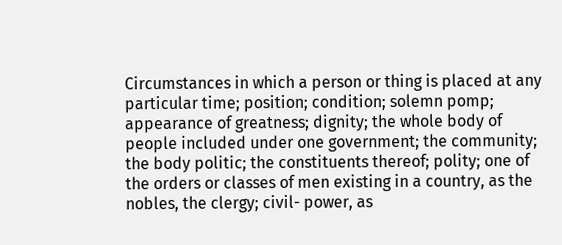Circumstances in which a person or thing is placed at any particular time; position; condition; solemn pomp; appearance of greatness; dignity; the whole body of people included under one government; the community; the body politic; the constituents thereof; polity; one of the orders or classes of men existing in a country, as the nobles, the clergy; civil- power, as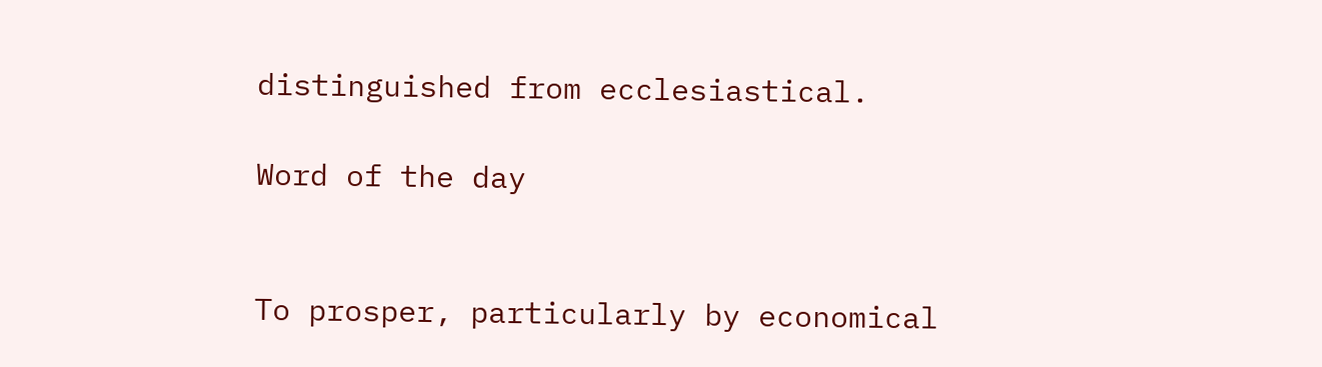distinguished from ecclesiastical.

Word of the day


To prosper, particularly by economical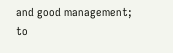and good management; to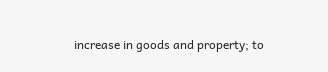increase in goods and property; to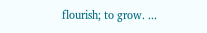flourish; to grow. ...